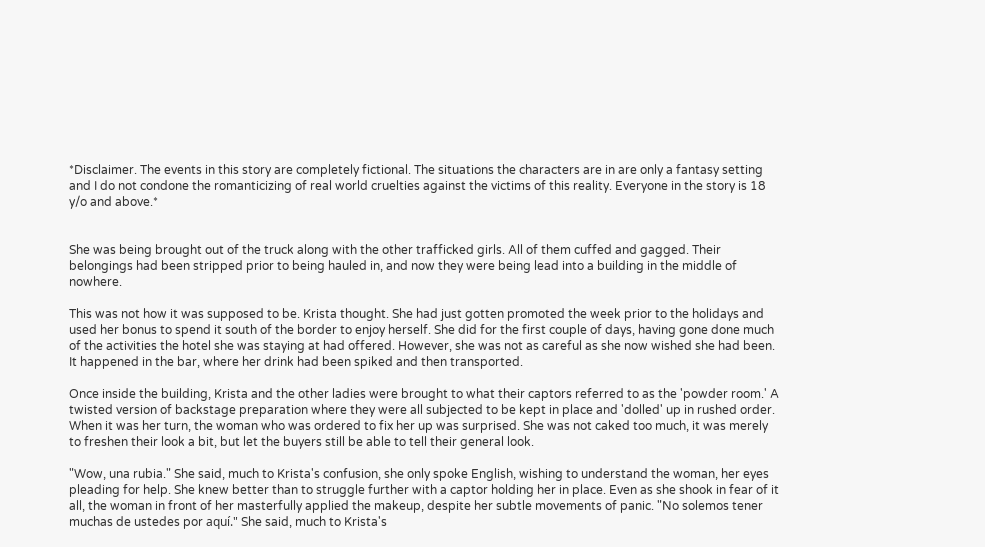*Disclaimer. The events in this story are completely fictional. The situations the characters are in are only a fantasy setting and I do not condone the romanticizing of real world cruelties against the victims of this reality. Everyone in the story is 18 y/o and above.*


She was being brought out of the truck along with the other trafficked girls. All of them cuffed and gagged. Their belongings had been stripped prior to being hauled in, and now they were being lead into a building in the middle of nowhere.

This was not how it was supposed to be. Krista thought. She had just gotten promoted the week prior to the holidays and used her bonus to spend it south of the border to enjoy herself. She did for the first couple of days, having gone done much of the activities the hotel she was staying at had offered. However, she was not as careful as she now wished she had been. It happened in the bar, where her drink had been spiked and then transported.

Once inside the building, Krista and the other ladies were brought to what their captors referred to as the 'powder room.' A twisted version of backstage preparation where they were all subjected to be kept in place and 'dolled' up in rushed order. When it was her turn, the woman who was ordered to fix her up was surprised. She was not caked too much, it was merely to freshen their look a bit, but let the buyers still be able to tell their general look.

"Wow, una rubia." She said, much to Krista's confusion, she only spoke English, wishing to understand the woman, her eyes pleading for help. She knew better than to struggle further with a captor holding her in place. Even as she shook in fear of it all, the woman in front of her masterfully applied the makeup, despite her subtle movements of panic. "No solemos tener muchas de ustedes por aquí." She said, much to Krista's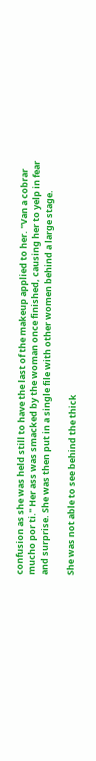confusion as she was held still to have the last of the makeup applied to her. "Van a cobrar mucho por ti." Her ass was smacked by the woman once finished, causing her to yelp in fear and surprise. She was then put in a single file with other women behind a large stage.

She was not able to see behind the thick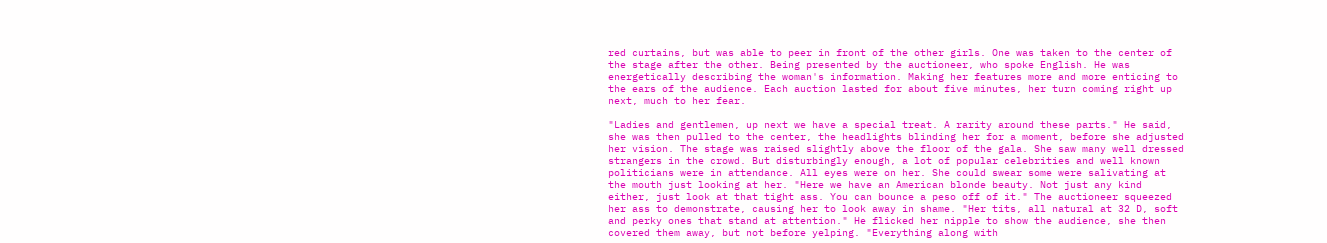red curtains, but was able to peer in front of the other girls. One was taken to the center of the stage after the other. Being presented by the auctioneer, who spoke English. He was energetically describing the woman's information. Making her features more and more enticing to the ears of the audience. Each auction lasted for about five minutes, her turn coming right up next, much to her fear.

"Ladies and gentlemen, up next we have a special treat. A rarity around these parts." He said, she was then pulled to the center, the headlights blinding her for a moment, before she adjusted her vision. The stage was raised slightly above the floor of the gala. She saw many well dressed strangers in the crowd. But disturbingly enough, a lot of popular celebrities and well known politicians were in attendance. All eyes were on her. She could swear some were salivating at the mouth just looking at her. "Here we have an American blonde beauty. Not just any kind either, just look at that tight ass. You can bounce a peso off of it." The auctioneer squeezed her ass to demonstrate, causing her to look away in shame. "Her tits, all natural at 32 D, soft and perky ones that stand at attention." He flicked her nipple to show the audience, she then covered them away, but not before yelping. "Everything along with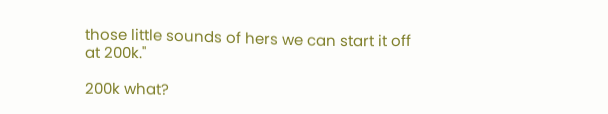those little sounds of hers we can start it off at 200k."

200k what?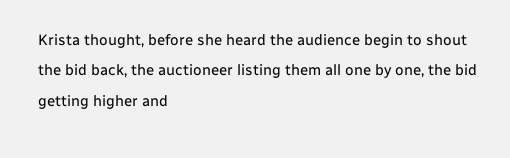Krista thought, before she heard the audience begin to shout the bid back, the auctioneer listing them all one by one, the bid getting higher and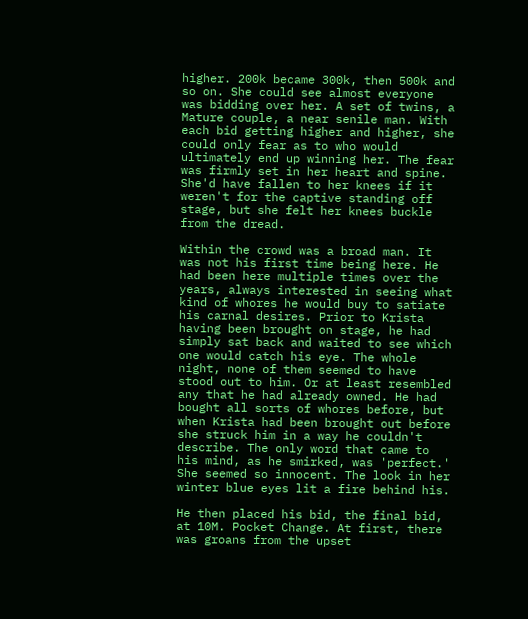higher. 200k became 300k, then 500k and so on. She could see almost everyone was bidding over her. A set of twins, a Mature couple, a near senile man. With each bid getting higher and higher, she could only fear as to who would ultimately end up winning her. The fear was firmly set in her heart and spine. She'd have fallen to her knees if it weren't for the captive standing off stage, but she felt her knees buckle from the dread.

Within the crowd was a broad man. It was not his first time being here. He had been here multiple times over the years, always interested in seeing what kind of whores he would buy to satiate his carnal desires. Prior to Krista having been brought on stage, he had simply sat back and waited to see which one would catch his eye. The whole night, none of them seemed to have stood out to him. Or at least resembled any that he had already owned. He had bought all sorts of whores before, but when Krista had been brought out before she struck him in a way he couldn't describe. The only word that came to his mind, as he smirked, was 'perfect.' She seemed so innocent. The look in her winter blue eyes lit a fire behind his.

He then placed his bid, the final bid, at 10M. Pocket Change. At first, there was groans from the upset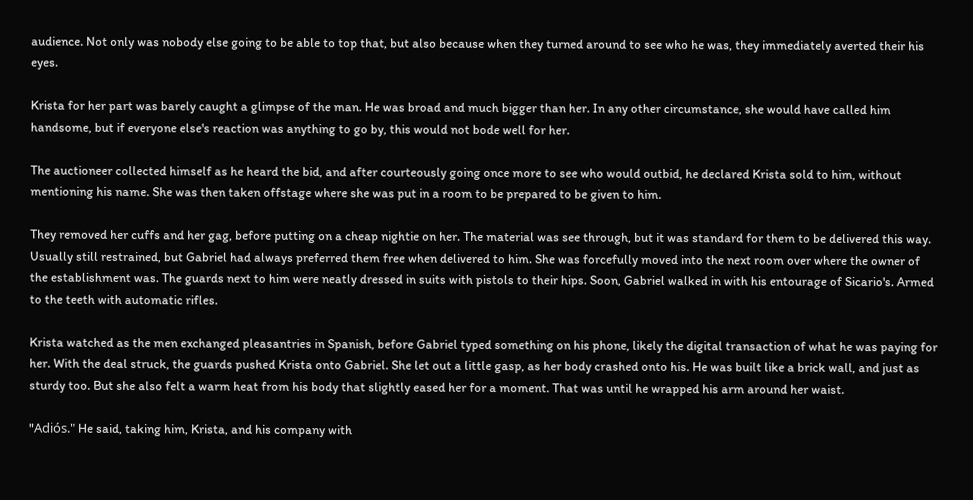audience. Not only was nobody else going to be able to top that, but also because when they turned around to see who he was, they immediately averted their his eyes.

Krista for her part was barely caught a glimpse of the man. He was broad and much bigger than her. In any other circumstance, she would have called him handsome, but if everyone else's reaction was anything to go by, this would not bode well for her.

The auctioneer collected himself as he heard the bid, and after courteously going once more to see who would outbid, he declared Krista sold to him, without mentioning his name. She was then taken offstage where she was put in a room to be prepared to be given to him.

They removed her cuffs and her gag, before putting on a cheap nightie on her. The material was see through, but it was standard for them to be delivered this way. Usually still restrained, but Gabriel had always preferred them free when delivered to him. She was forcefully moved into the next room over where the owner of the establishment was. The guards next to him were neatly dressed in suits with pistols to their hips. Soon, Gabriel walked in with his entourage of Sicario's. Armed to the teeth with automatic rifles.

Krista watched as the men exchanged pleasantries in Spanish, before Gabriel typed something on his phone, likely the digital transaction of what he was paying for her. With the deal struck, the guards pushed Krista onto Gabriel. She let out a little gasp, as her body crashed onto his. He was built like a brick wall, and just as sturdy too. But she also felt a warm heat from his body that slightly eased her for a moment. That was until he wrapped his arm around her waist.

"Adiós." He said, taking him, Krista, and his company with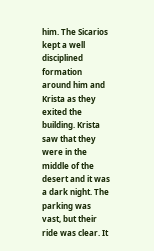him. The Sicarios kept a well disciplined formation around him and Krista as they exited the building. Krista saw that they were in the middle of the desert and it was a dark night. The parking was vast, but their ride was clear. It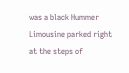was a black Hummer Limousine parked right at the steps of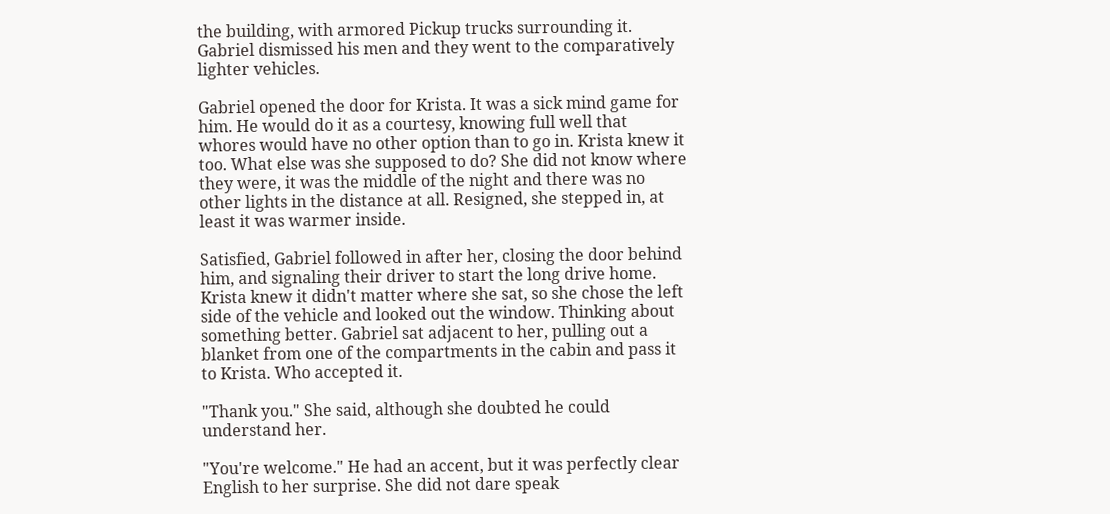the building, with armored Pickup trucks surrounding it. Gabriel dismissed his men and they went to the comparatively lighter vehicles.

Gabriel opened the door for Krista. It was a sick mind game for him. He would do it as a courtesy, knowing full well that whores would have no other option than to go in. Krista knew it too. What else was she supposed to do? She did not know where they were, it was the middle of the night and there was no other lights in the distance at all. Resigned, she stepped in, at least it was warmer inside.

Satisfied, Gabriel followed in after her, closing the door behind him, and signaling their driver to start the long drive home. Krista knew it didn't matter where she sat, so she chose the left side of the vehicle and looked out the window. Thinking about something better. Gabriel sat adjacent to her, pulling out a blanket from one of the compartments in the cabin and pass it to Krista. Who accepted it.

"Thank you." She said, although she doubted he could understand her.

"You're welcome." He had an accent, but it was perfectly clear English to her surprise. She did not dare speak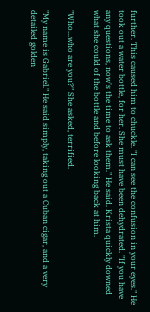further. This caused him to chuckle. "I can see the confusion in your eyes." He took out a water bottle, for her. She must have been dehydrated. "If you have any questions, now's the time to ask them." He said. Krista quickly downed what she could of the bottle and before looking back at him.

"Who...who are you?" She asked, terrified.

"My name is Gabriel." He said simply, taking out a Cuban cigar, and a very detailed golden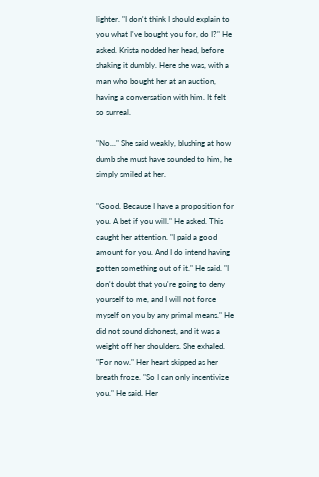lighter. "I don't think I should explain to you what I've bought you for, do I?" He asked. Krista nodded her head, before shaking it dumbly. Here she was, with a man who bought her at an auction, having a conversation with him. It felt so surreal.

"No..." She said weakly, blushing at how dumb she must have sounded to him, he simply smiled at her.

"Good. Because I have a proposition for you. A bet if you will." He asked. This caught her attention. "I paid a good amount for you. And I do intend having gotten something out of it." He said. "I don't doubt that you're going to deny yourself to me, and I will not force myself on you by any primal means." He did not sound dishonest, and it was a weight off her shoulders. She exhaled. "For now." Her heart skipped as her breath froze. "So I can only incentivize you." He said. Her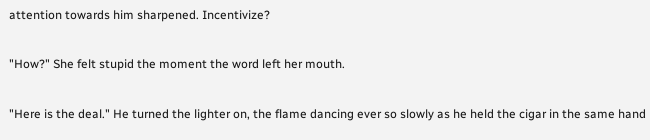attention towards him sharpened. Incentivize?

"How?" She felt stupid the moment the word left her mouth.

"Here is the deal." He turned the lighter on, the flame dancing ever so slowly as he held the cigar in the same hand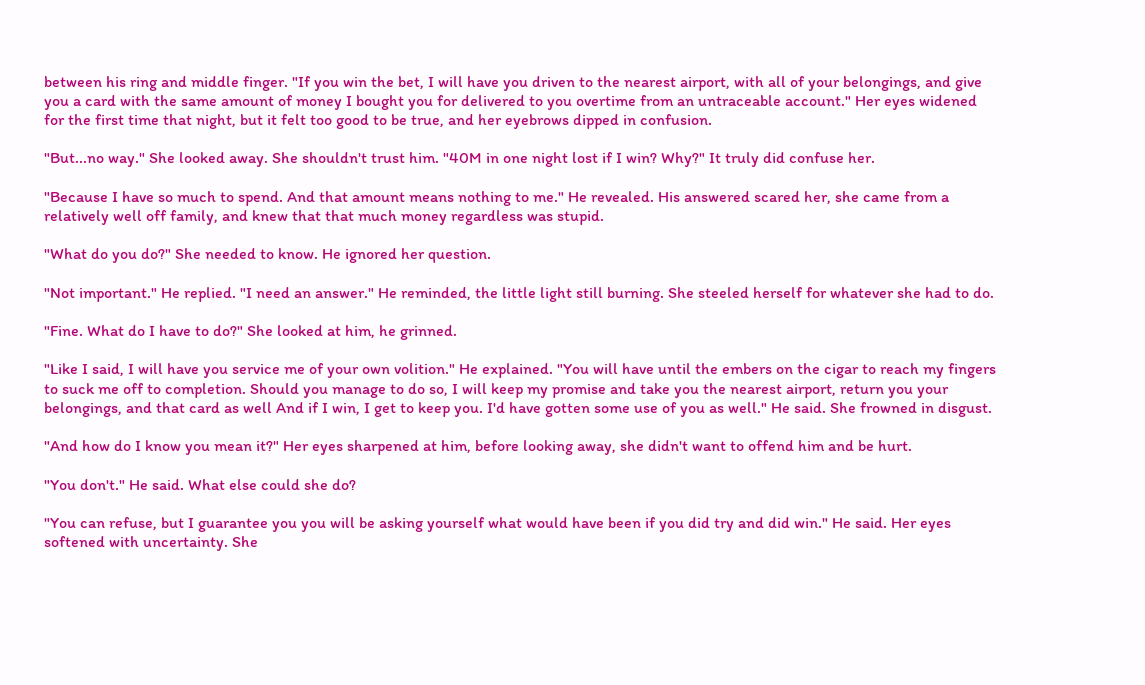between his ring and middle finger. "If you win the bet, I will have you driven to the nearest airport, with all of your belongings, and give you a card with the same amount of money I bought you for delivered to you overtime from an untraceable account." Her eyes widened for the first time that night, but it felt too good to be true, and her eyebrows dipped in confusion.

"But...no way." She looked away. She shouldn't trust him. "40M in one night lost if I win? Why?" It truly did confuse her.

"Because I have so much to spend. And that amount means nothing to me." He revealed. His answered scared her, she came from a relatively well off family, and knew that that much money regardless was stupid.

"What do you do?" She needed to know. He ignored her question.

"Not important." He replied. "I need an answer." He reminded, the little light still burning. She steeled herself for whatever she had to do.

"Fine. What do I have to do?" She looked at him, he grinned.

"Like I said, I will have you service me of your own volition." He explained. "You will have until the embers on the cigar to reach my fingers to suck me off to completion. Should you manage to do so, I will keep my promise and take you the nearest airport, return you your belongings, and that card as well And if I win, I get to keep you. I'd have gotten some use of you as well." He said. She frowned in disgust.

"And how do I know you mean it?" Her eyes sharpened at him, before looking away, she didn't want to offend him and be hurt.

"You don't." He said. What else could she do?

"You can refuse, but I guarantee you you will be asking yourself what would have been if you did try and did win." He said. Her eyes softened with uncertainty. She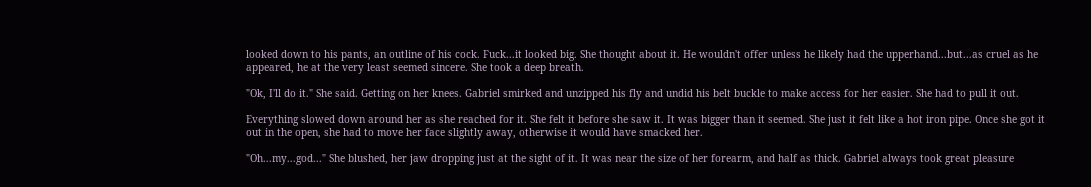looked down to his pants, an outline of his cock. Fuck...it looked big. She thought about it. He wouldn't offer unless he likely had the upperhand...but...as cruel as he appeared, he at the very least seemed sincere. She took a deep breath.

"Ok, I'll do it." She said. Getting on her knees. Gabriel smirked and unzipped his fly and undid his belt buckle to make access for her easier. She had to pull it out.

Everything slowed down around her as she reached for it. She felt it before she saw it. It was bigger than it seemed. She just it felt like a hot iron pipe. Once she got it out in the open, she had to move her face slightly away, otherwise it would have smacked her.

"Oh...my...god..." She blushed, her jaw dropping just at the sight of it. It was near the size of her forearm, and half as thick. Gabriel always took great pleasure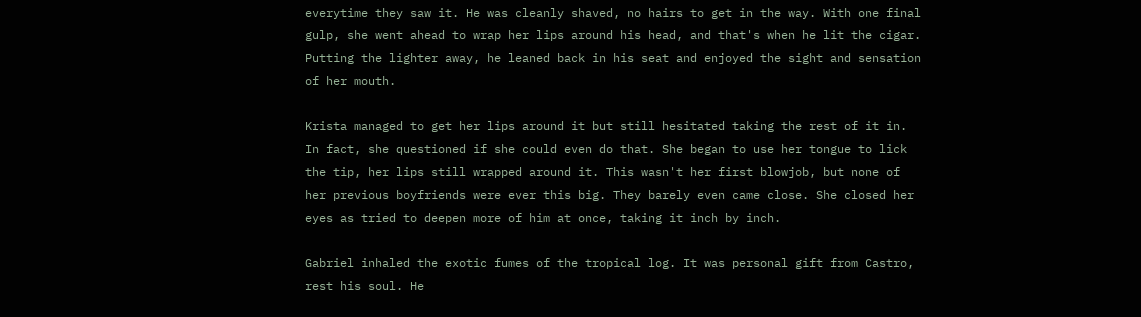everytime they saw it. He was cleanly shaved, no hairs to get in the way. With one final gulp, she went ahead to wrap her lips around his head, and that's when he lit the cigar. Putting the lighter away, he leaned back in his seat and enjoyed the sight and sensation of her mouth.

Krista managed to get her lips around it but still hesitated taking the rest of it in. In fact, she questioned if she could even do that. She began to use her tongue to lick the tip, her lips still wrapped around it. This wasn't her first blowjob, but none of her previous boyfriends were ever this big. They barely even came close. She closed her eyes as tried to deepen more of him at once, taking it inch by inch.

Gabriel inhaled the exotic fumes of the tropical log. It was personal gift from Castro, rest his soul. He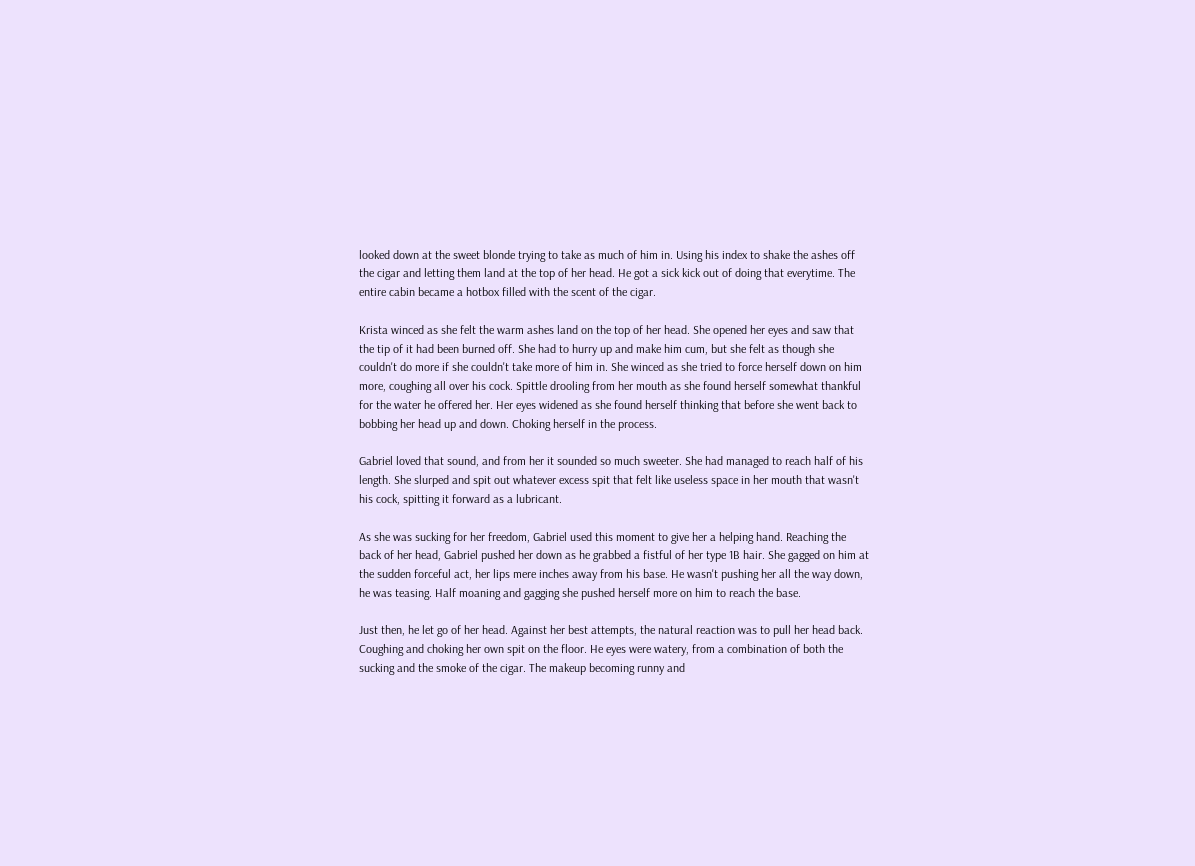looked down at the sweet blonde trying to take as much of him in. Using his index to shake the ashes off the cigar and letting them land at the top of her head. He got a sick kick out of doing that everytime. The entire cabin became a hotbox filled with the scent of the cigar.

Krista winced as she felt the warm ashes land on the top of her head. She opened her eyes and saw that the tip of it had been burned off. She had to hurry up and make him cum, but she felt as though she couldn't do more if she couldn't take more of him in. She winced as she tried to force herself down on him more, coughing all over his cock. Spittle drooling from her mouth as she found herself somewhat thankful for the water he offered her. Her eyes widened as she found herself thinking that before she went back to bobbing her head up and down. Choking herself in the process.

Gabriel loved that sound, and from her it sounded so much sweeter. She had managed to reach half of his length. She slurped and spit out whatever excess spit that felt like useless space in her mouth that wasn't his cock, spitting it forward as a lubricant.

As she was sucking for her freedom, Gabriel used this moment to give her a helping hand. Reaching the back of her head, Gabriel pushed her down as he grabbed a fistful of her type 1B hair. She gagged on him at the sudden forceful act, her lips mere inches away from his base. He wasn't pushing her all the way down, he was teasing. Half moaning and gagging she pushed herself more on him to reach the base.

Just then, he let go of her head. Against her best attempts, the natural reaction was to pull her head back. Coughing and choking her own spit on the floor. He eyes were watery, from a combination of both the sucking and the smoke of the cigar. The makeup becoming runny and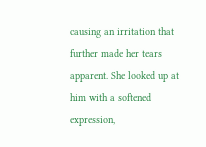causing an irritation that further made her tears apparent. She looked up at him with a softened expression,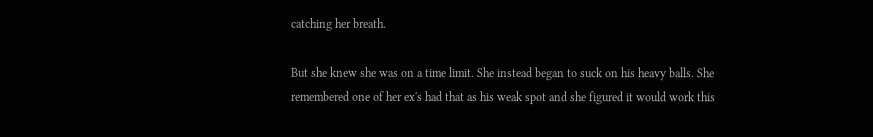catching her breath.

But she knew she was on a time limit. She instead began to suck on his heavy balls. She remembered one of her ex's had that as his weak spot and she figured it would work this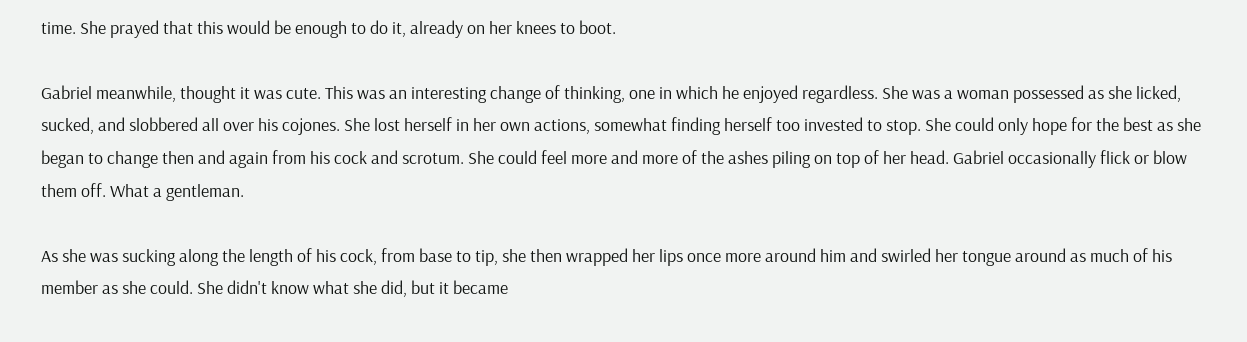time. She prayed that this would be enough to do it, already on her knees to boot.

Gabriel meanwhile, thought it was cute. This was an interesting change of thinking, one in which he enjoyed regardless. She was a woman possessed as she licked, sucked, and slobbered all over his cojones. She lost herself in her own actions, somewhat finding herself too invested to stop. She could only hope for the best as she began to change then and again from his cock and scrotum. She could feel more and more of the ashes piling on top of her head. Gabriel occasionally flick or blow them off. What a gentleman.

As she was sucking along the length of his cock, from base to tip, she then wrapped her lips once more around him and swirled her tongue around as much of his member as she could. She didn't know what she did, but it became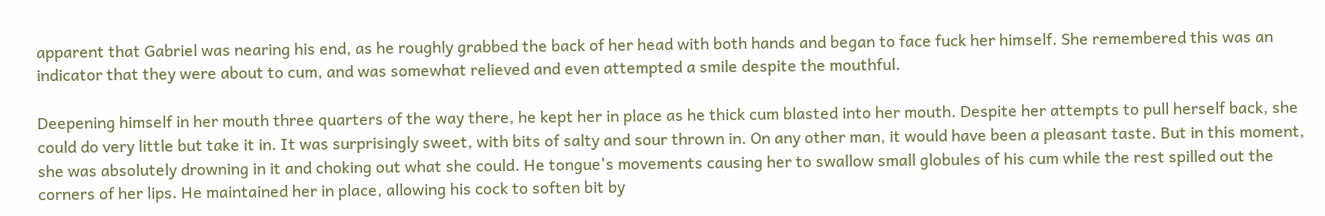apparent that Gabriel was nearing his end, as he roughly grabbed the back of her head with both hands and began to face fuck her himself. She remembered this was an indicator that they were about to cum, and was somewhat relieved and even attempted a smile despite the mouthful.

Deepening himself in her mouth three quarters of the way there, he kept her in place as he thick cum blasted into her mouth. Despite her attempts to pull herself back, she could do very little but take it in. It was surprisingly sweet, with bits of salty and sour thrown in. On any other man, it would have been a pleasant taste. But in this moment, she was absolutely drowning in it and choking out what she could. He tongue's movements causing her to swallow small globules of his cum while the rest spilled out the corners of her lips. He maintained her in place, allowing his cock to soften bit by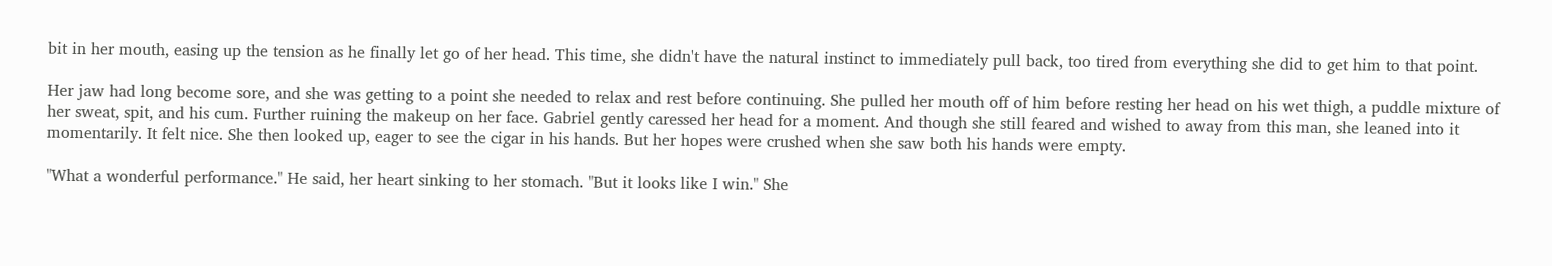bit in her mouth, easing up the tension as he finally let go of her head. This time, she didn't have the natural instinct to immediately pull back, too tired from everything she did to get him to that point.

Her jaw had long become sore, and she was getting to a point she needed to relax and rest before continuing. She pulled her mouth off of him before resting her head on his wet thigh, a puddle mixture of her sweat, spit, and his cum. Further ruining the makeup on her face. Gabriel gently caressed her head for a moment. And though she still feared and wished to away from this man, she leaned into it momentarily. It felt nice. She then looked up, eager to see the cigar in his hands. But her hopes were crushed when she saw both his hands were empty.

"What a wonderful performance." He said, her heart sinking to her stomach. "But it looks like I win." She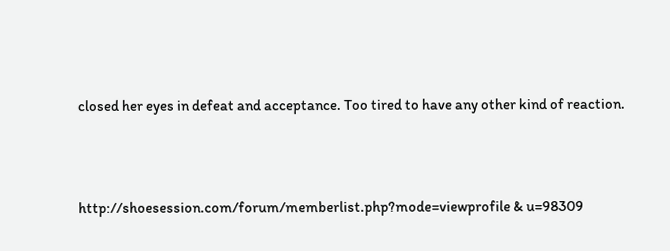closed her eyes in defeat and acceptance. Too tired to have any other kind of reaction.





http://shoesession.com/forum/memberlist.php?mode=viewprofile & u=98309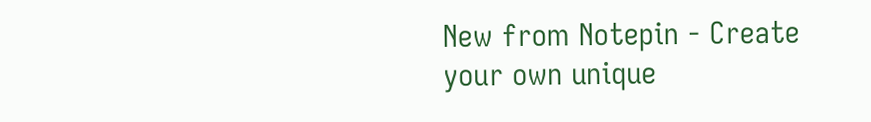New from Notepin - Create your own unique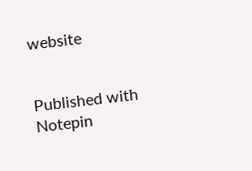website


Published with Notepin